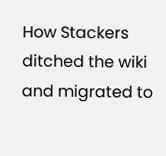How Stackers ditched the wiki and migrated to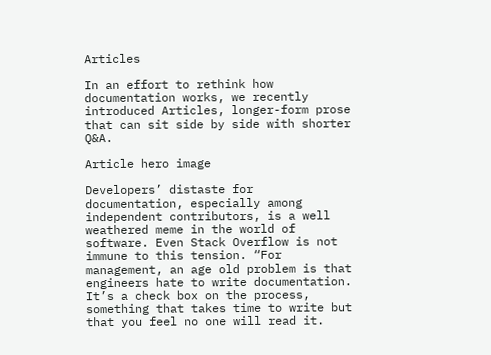Articles

In an effort to rethink how documentation works, we recently introduced Articles, longer-form prose that can sit side by side with shorter Q&A.

Article hero image

Developers’ distaste for documentation, especially among independent contributors, is a well weathered meme in the world of software. Even Stack Overflow is not immune to this tension. “For management, an age old problem is that engineers hate to write documentation. It’s a check box on the process, something that takes time to write but that you feel no one will read it.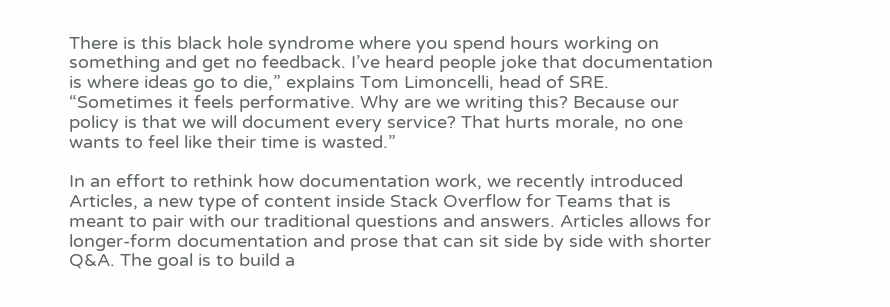There is this black hole syndrome where you spend hours working on something and get no feedback. I’ve heard people joke that documentation is where ideas go to die,” explains Tom Limoncelli, head of SRE. “Sometimes it feels performative. Why are we writing this? Because our policy is that we will document every service? That hurts morale, no one wants to feel like their time is wasted.”

In an effort to rethink how documentation work, we recently introduced Articles, a new type of content inside Stack Overflow for Teams that is meant to pair with our traditional questions and answers. Articles allows for longer-form documentation and prose that can sit side by side with shorter Q&A. The goal is to build a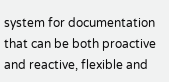system for documentation that can be both proactive and reactive, flexible and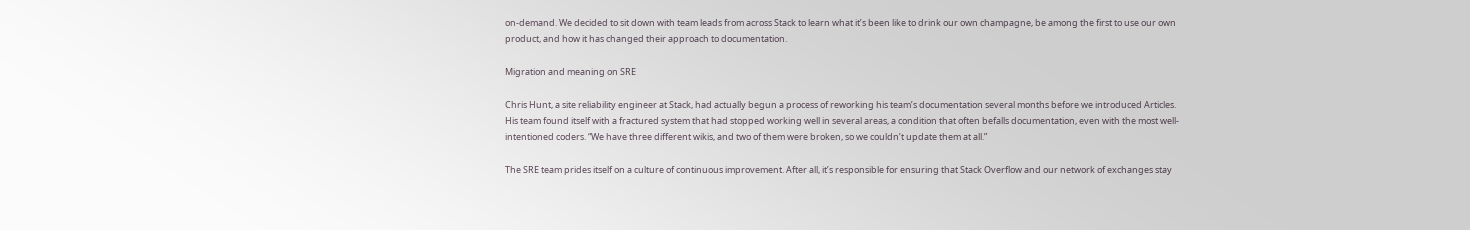on-demand. We decided to sit down with team leads from across Stack to learn what it’s been like to drink our own champagne, be among the first to use our own product, and how it has changed their approach to documentation.

Migration and meaning on SRE

Chris Hunt, a site reliability engineer at Stack, had actually begun a process of reworking his team’s documentation several months before we introduced Articles. His team found itself with a fractured system that had stopped working well in several areas, a condition that often befalls documentation, even with the most well-intentioned coders. “We have three different wikis, and two of them were broken, so we couldn’t update them at all.”

The SRE team prides itself on a culture of continuous improvement. After all, it’s responsible for ensuring that Stack Overflow and our network of exchanges stay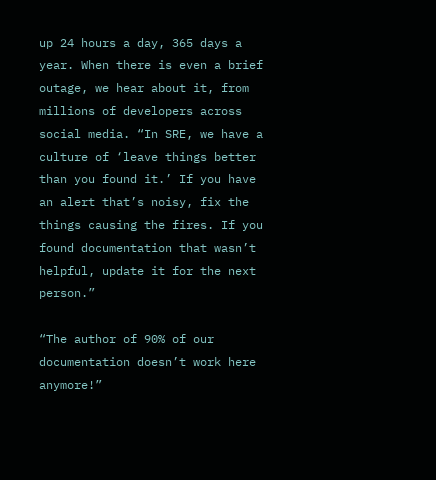up 24 hours a day, 365 days a year. When there is even a brief outage, we hear about it, from millions of developers across social media. “In SRE, we have a culture of ‘leave things better than you found it.’ If you have an alert that’s noisy, fix the things causing the fires. If you found documentation that wasn’t helpful, update it for the next person.”

“The author of 90% of our documentation doesn’t work here anymore!”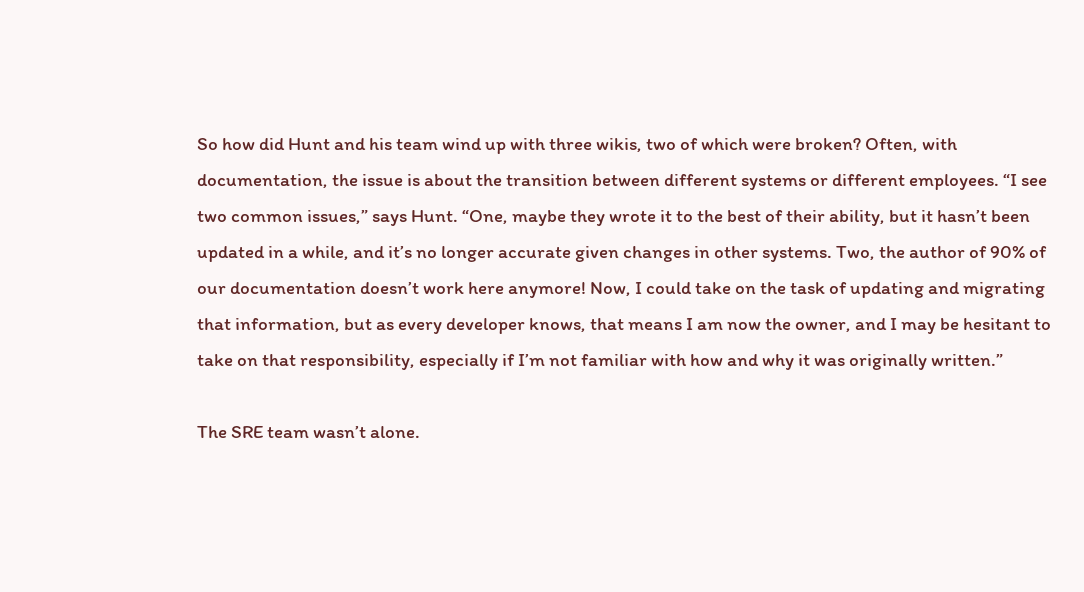So how did Hunt and his team wind up with three wikis, two of which were broken? Often, with documentation, the issue is about the transition between different systems or different employees. “I see two common issues,” says Hunt. “One, maybe they wrote it to the best of their ability, but it hasn’t been updated in a while, and it’s no longer accurate given changes in other systems. Two, the author of 90% of our documentation doesn’t work here anymore! Now, I could take on the task of updating and migrating that information, but as every developer knows, that means I am now the owner, and I may be hesitant to take on that responsibility, especially if I’m not familiar with how and why it was originally written.”

The SRE team wasn’t alone.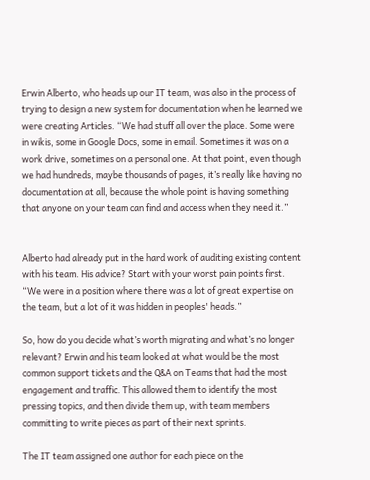Erwin Alberto, who heads up our IT team, was also in the process of trying to design a new system for documentation when he learned we were creating Articles. “We had stuff all over the place. Some were in wikis, some in Google Docs, some in email. Sometimes it was on a work drive, sometimes on a personal one. At that point, even though we had hundreds, maybe thousands of pages, it’s really like having no documentation at all, because the whole point is having something that anyone on your team can find and access when they need it.”


Alberto had already put in the hard work of auditing existing content with his team. His advice? Start with your worst pain points first. “We were in a position where there was a lot of great expertise on the team, but a lot of it was hidden in peoples' heads.”

So, how do you decide what’s worth migrating and what’s no longer relevant? Erwin and his team looked at what would be the most common support tickets and the Q&A on Teams that had the most engagement and traffic. This allowed them to identify the most pressing topics, and then divide them up, with team members committing to write pieces as part of their next sprints.

The IT team assigned one author for each piece on the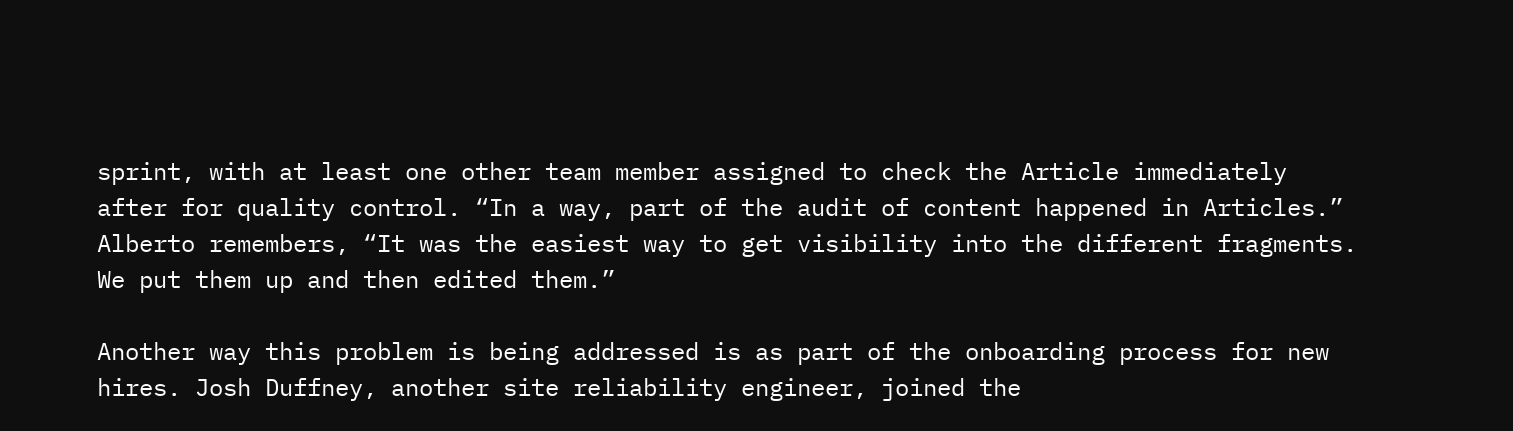sprint, with at least one other team member assigned to check the Article immediately after for quality control. “In a way, part of the audit of content happened in Articles.” Alberto remembers, “It was the easiest way to get visibility into the different fragments. We put them up and then edited them.”

Another way this problem is being addressed is as part of the onboarding process for new hires. Josh Duffney, another site reliability engineer, joined the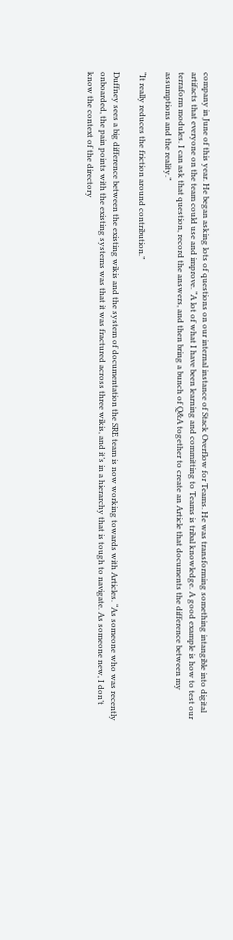company in June of this year. He began asking lots of questions on our internal instance of Stack Overflow for Teams. He was transforming something intangible into digital artifacts that everyone on the team could use and improve. “A lot of what I have been learning and committing to Teams is tribal knowledge. A good example is how to test our terraform modules. I can ask that question, record the answers, and then bring a bunch of Q&A together to create an Article that documents the difference between my assumptions and the reality.”

“It really reduces the friction around contribution.”

Duffney sees a big difference between the existing wikis and the system of documentation the SRE team is now working towards with Articles. “As someone who was recently onboarded, the pain points with the existing systems was that it was fractured across three wikis, and it’s in a hierarchy that is tough to navigate. As someone new, I don’t know the context of the directory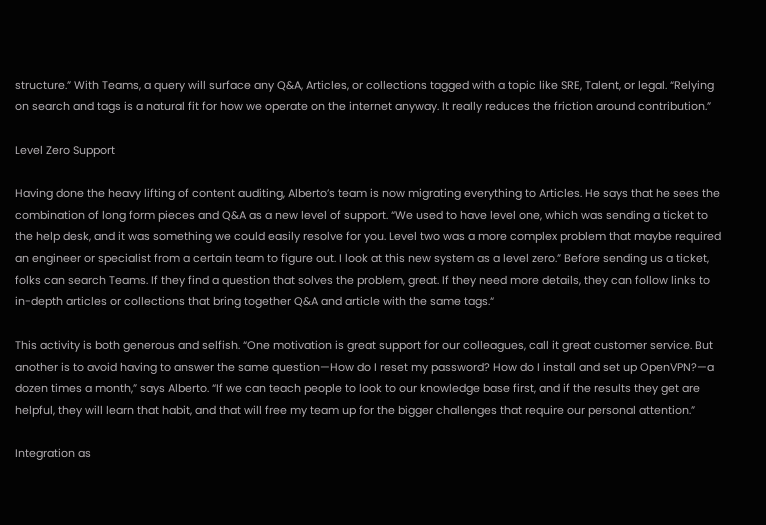structure.” With Teams, a query will surface any Q&A, Articles, or collections tagged with a topic like SRE, Talent, or legal. “Relying on search and tags is a natural fit for how we operate on the internet anyway. It really reduces the friction around contribution.”

Level Zero Support

Having done the heavy lifting of content auditing, Alberto’s team is now migrating everything to Articles. He says that he sees the combination of long form pieces and Q&A as a new level of support. “We used to have level one, which was sending a ticket to the help desk, and it was something we could easily resolve for you. Level two was a more complex problem that maybe required an engineer or specialist from a certain team to figure out. I look at this new system as a level zero.” Before sending us a ticket, folks can search Teams. If they find a question that solves the problem, great. If they need more details, they can follow links to in-depth articles or collections that bring together Q&A and article with the same tags.“

This activity is both generous and selfish. “One motivation is great support for our colleagues, call it great customer service. But another is to avoid having to answer the same question—How do I reset my password? How do I install and set up OpenVPN?—a dozen times a month,” says Alberto. “If we can teach people to look to our knowledge base first, and if the results they get are helpful, they will learn that habit, and that will free my team up for the bigger challenges that require our personal attention.”

Integration as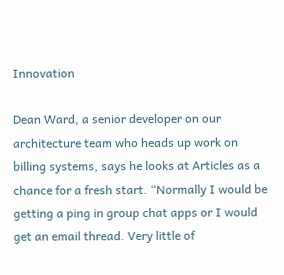Innovation

Dean Ward, a senior developer on our architecture team who heads up work on billing systems, says he looks at Articles as a chance for a fresh start. “Normally I would be getting a ping in group chat apps or I would get an email thread. Very little of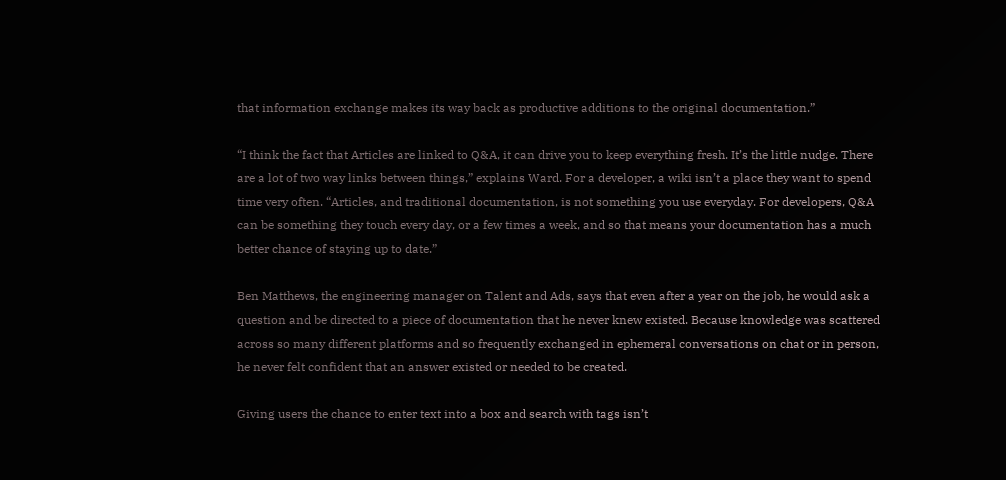that information exchange makes its way back as productive additions to the original documentation.”

“I think the fact that Articles are linked to Q&A, it can drive you to keep everything fresh. It’s the little nudge. There are a lot of two way links between things,” explains Ward. For a developer, a wiki isn’t a place they want to spend time very often. “Articles, and traditional documentation, is not something you use everyday. For developers, Q&A can be something they touch every day, or a few times a week, and so that means your documentation has a much better chance of staying up to date.”

Ben Matthews, the engineering manager on Talent and Ads, says that even after a year on the job, he would ask a question and be directed to a piece of documentation that he never knew existed. Because knowledge was scattered across so many different platforms and so frequently exchanged in ephemeral conversations on chat or in person, he never felt confident that an answer existed or needed to be created.

Giving users the chance to enter text into a box and search with tags isn’t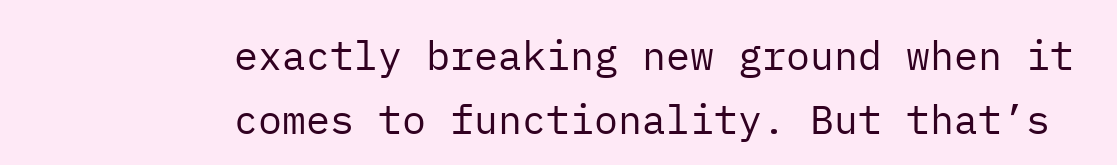exactly breaking new ground when it comes to functionality. But that’s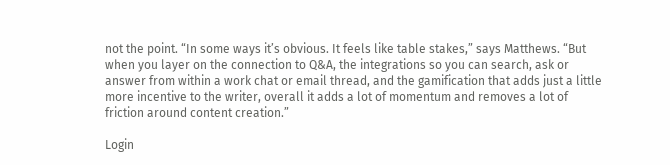not the point. “In some ways it’s obvious. It feels like table stakes,” says Matthews. “But when you layer on the connection to Q&A, the integrations so you can search, ask or answer from within a work chat or email thread, and the gamification that adds just a little more incentive to the writer, overall it adds a lot of momentum and removes a lot of friction around content creation.”

Login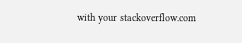with your stackoverflow.com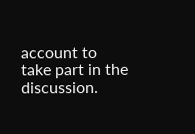account to take part in the discussion.